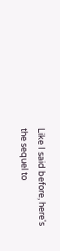Like I said before, here's the sequel to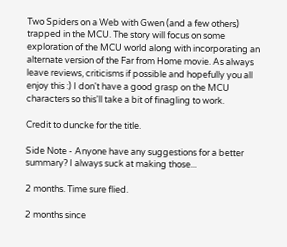Two Spiders on a Web with Gwen (and a few others) trapped in the MCU. The story will focus on some exploration of the MCU world along with incorporating an alternate version of the Far from Home movie. As always leave reviews, criticisms if possible and hopefully you all enjoy this :) I don't have a good grasp on the MCU characters so this'll take a bit of finagling to work.

Credit to duncke for the title.

Side Note - Anyone have any suggestions for a better summary? I always suck at making those...

2 months. Time sure flied.

2 months since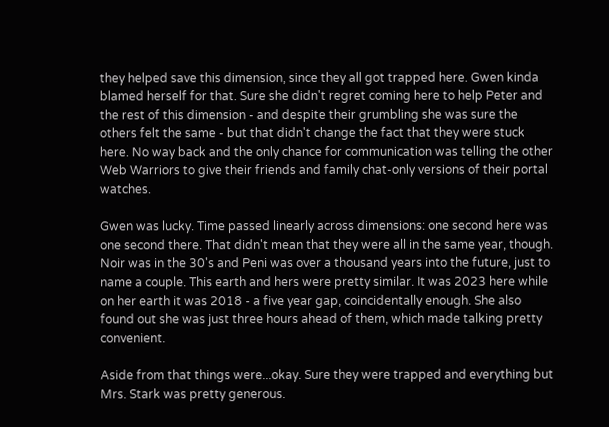they helped save this dimension, since they all got trapped here. Gwen kinda blamed herself for that. Sure she didn't regret coming here to help Peter and the rest of this dimension - and despite their grumbling she was sure the others felt the same - but that didn't change the fact that they were stuck here. No way back and the only chance for communication was telling the other Web Warriors to give their friends and family chat-only versions of their portal watches.

Gwen was lucky. Time passed linearly across dimensions: one second here was one second there. That didn't mean that they were all in the same year, though. Noir was in the 30's and Peni was over a thousand years into the future, just to name a couple. This earth and hers were pretty similar. It was 2023 here while on her earth it was 2018 - a five year gap, coincidentally enough. She also found out she was just three hours ahead of them, which made talking pretty convenient.

Aside from that things were...okay. Sure they were trapped and everything but Mrs. Stark was pretty generous.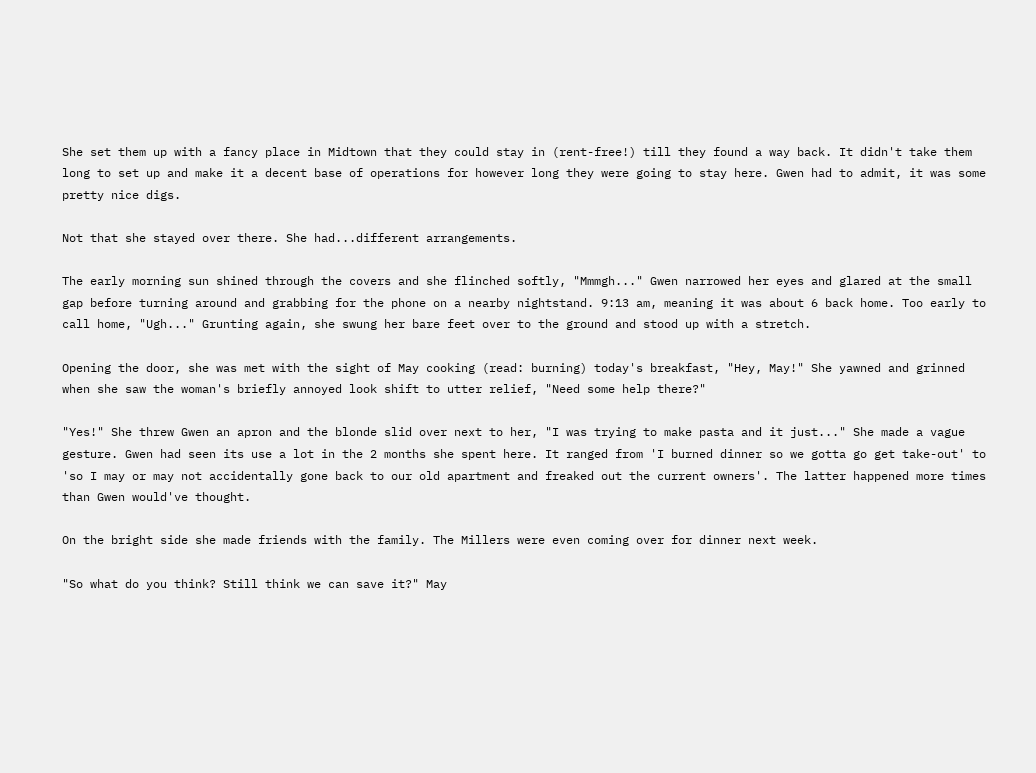She set them up with a fancy place in Midtown that they could stay in (rent-free!) till they found a way back. It didn't take them long to set up and make it a decent base of operations for however long they were going to stay here. Gwen had to admit, it was some pretty nice digs.

Not that she stayed over there. She had...different arrangements.

The early morning sun shined through the covers and she flinched softly, "Mmmgh..." Gwen narrowed her eyes and glared at the small gap before turning around and grabbing for the phone on a nearby nightstand. 9:13 am, meaning it was about 6 back home. Too early to call home, "Ugh..." Grunting again, she swung her bare feet over to the ground and stood up with a stretch.

Opening the door, she was met with the sight of May cooking (read: burning) today's breakfast, "Hey, May!" She yawned and grinned when she saw the woman's briefly annoyed look shift to utter relief, "Need some help there?"

"Yes!" She threw Gwen an apron and the blonde slid over next to her, "I was trying to make pasta and it just..." She made a vague gesture. Gwen had seen its use a lot in the 2 months she spent here. It ranged from 'I burned dinner so we gotta go get take-out' to 'so I may or may not accidentally gone back to our old apartment and freaked out the current owners'. The latter happened more times than Gwen would've thought.

On the bright side she made friends with the family. The Millers were even coming over for dinner next week.

"So what do you think? Still think we can save it?" May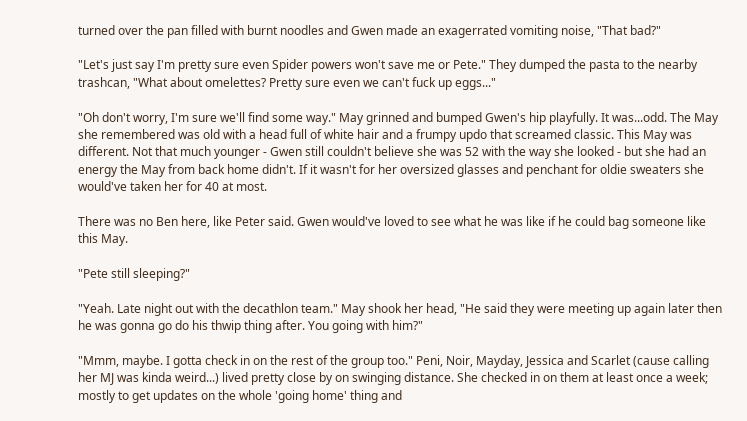turned over the pan filled with burnt noodles and Gwen made an exagerrated vomiting noise, "That bad?"

"Let's just say I'm pretty sure even Spider powers won't save me or Pete." They dumped the pasta to the nearby trashcan, "What about omelettes? Pretty sure even we can't fuck up eggs..."

"Oh don't worry, I'm sure we'll find some way." May grinned and bumped Gwen's hip playfully. It was...odd. The May she remembered was old with a head full of white hair and a frumpy updo that screamed classic. This May was different. Not that much younger - Gwen still couldn't believe she was 52 with the way she looked - but she had an energy the May from back home didn't. If it wasn't for her oversized glasses and penchant for oldie sweaters she would've taken her for 40 at most.

There was no Ben here, like Peter said. Gwen would've loved to see what he was like if he could bag someone like this May.

"Pete still sleeping?"

"Yeah. Late night out with the decathlon team." May shook her head, "He said they were meeting up again later then he was gonna go do his thwip thing after. You going with him?"

"Mmm, maybe. I gotta check in on the rest of the group too." Peni, Noir, Mayday, Jessica and Scarlet (cause calling her MJ was kinda weird...) lived pretty close by on swinging distance. She checked in on them at least once a week; mostly to get updates on the whole 'going home' thing and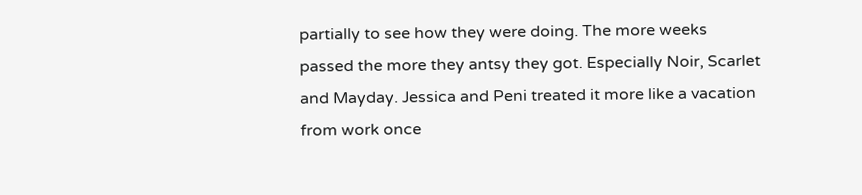partially to see how they were doing. The more weeks passed the more they antsy they got. Especially Noir, Scarlet and Mayday. Jessica and Peni treated it more like a vacation from work once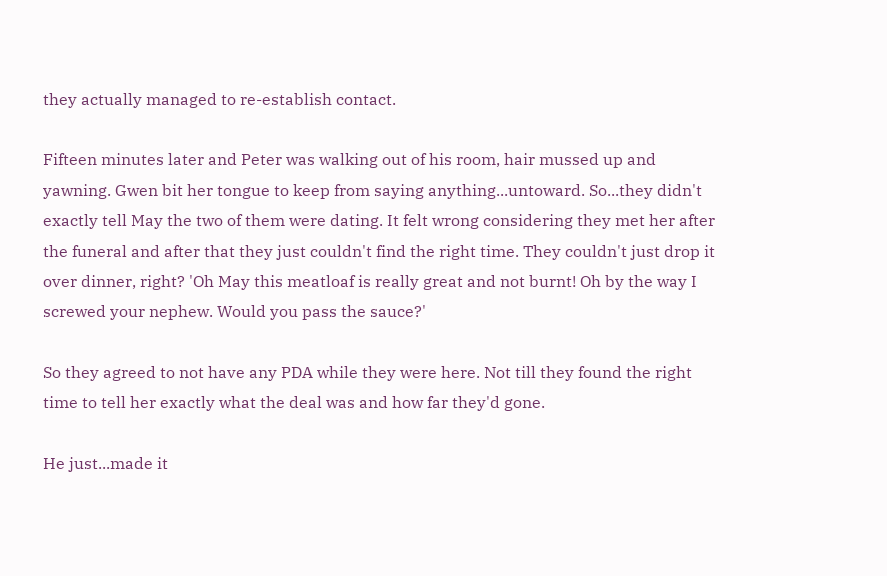they actually managed to re-establish contact.

Fifteen minutes later and Peter was walking out of his room, hair mussed up and yawning. Gwen bit her tongue to keep from saying anything...untoward. So...they didn't exactly tell May the two of them were dating. It felt wrong considering they met her after the funeral and after that they just couldn't find the right time. They couldn't just drop it over dinner, right? 'Oh May this meatloaf is really great and not burnt! Oh by the way I screwed your nephew. Would you pass the sauce?'

So they agreed to not have any PDA while they were here. Not till they found the right time to tell her exactly what the deal was and how far they'd gone.

He just...made it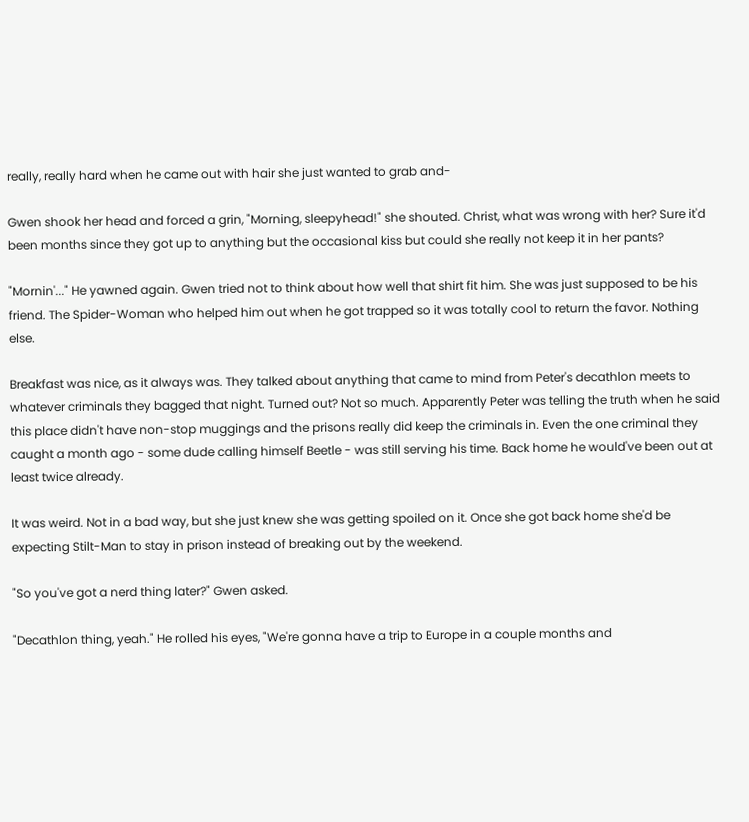really, really hard when he came out with hair she just wanted to grab and-

Gwen shook her head and forced a grin, "Morning, sleepyhead!" she shouted. Christ, what was wrong with her? Sure it'd been months since they got up to anything but the occasional kiss but could she really not keep it in her pants?

"Mornin'..." He yawned again. Gwen tried not to think about how well that shirt fit him. She was just supposed to be his friend. The Spider-Woman who helped him out when he got trapped so it was totally cool to return the favor. Nothing else.

Breakfast was nice, as it always was. They talked about anything that came to mind from Peter's decathlon meets to whatever criminals they bagged that night. Turned out? Not so much. Apparently Peter was telling the truth when he said this place didn't have non-stop muggings and the prisons really did keep the criminals in. Even the one criminal they caught a month ago - some dude calling himself Beetle - was still serving his time. Back home he would've been out at least twice already.

It was weird. Not in a bad way, but she just knew she was getting spoiled on it. Once she got back home she'd be expecting Stilt-Man to stay in prison instead of breaking out by the weekend.

"So you've got a nerd thing later?" Gwen asked.

"Decathlon thing, yeah." He rolled his eyes, "We're gonna have a trip to Europe in a couple months and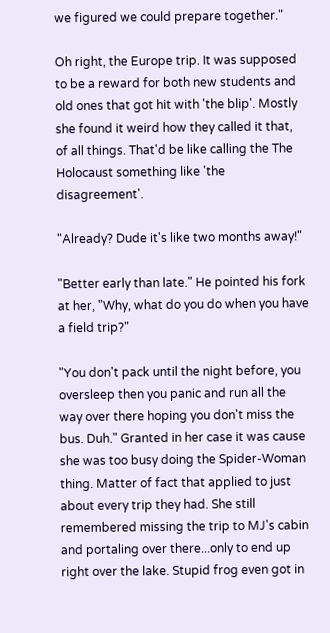we figured we could prepare together."

Oh right, the Europe trip. It was supposed to be a reward for both new students and old ones that got hit with 'the blip'. Mostly she found it weird how they called it that, of all things. That'd be like calling the The Holocaust something like 'the disagreement'.

"Already? Dude it's like two months away!"

"Better early than late." He pointed his fork at her, "Why, what do you do when you have a field trip?"

"You don't pack until the night before, you oversleep then you panic and run all the way over there hoping you don't miss the bus. Duh." Granted in her case it was cause she was too busy doing the Spider-Woman thing. Matter of fact that applied to just about every trip they had. She still remembered missing the trip to MJ's cabin and portaling over there...only to end up right over the lake. Stupid frog even got in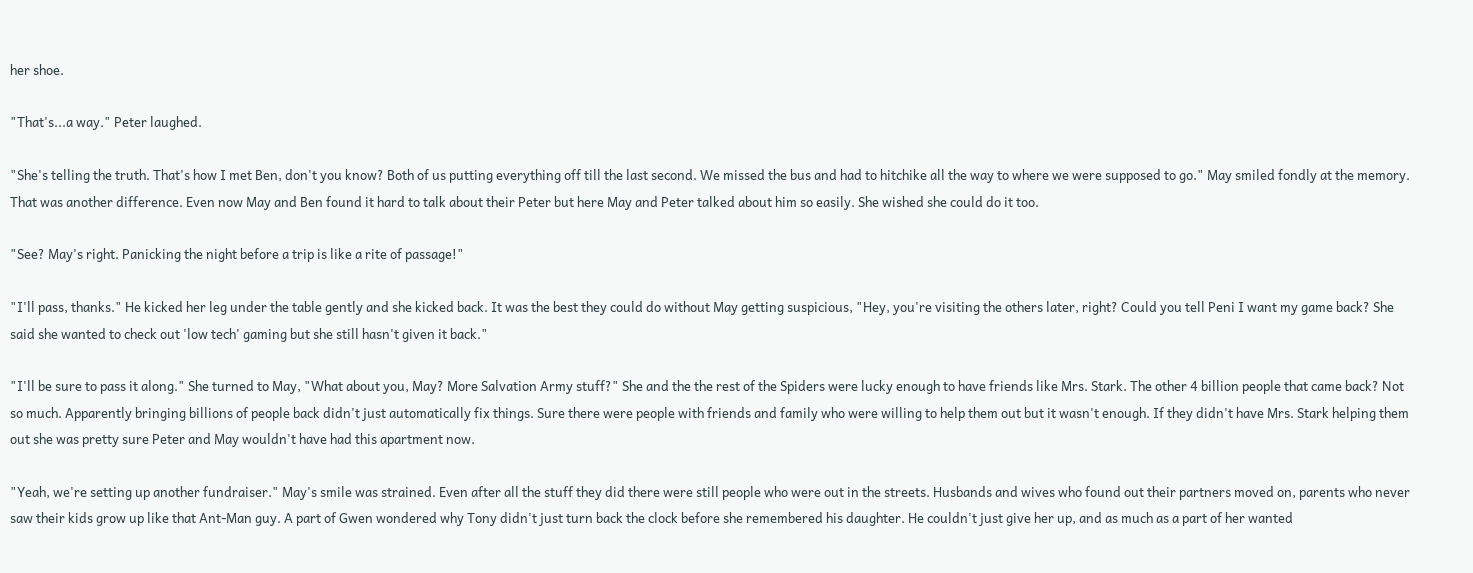her shoe.

"That's...a way." Peter laughed.

"She's telling the truth. That's how I met Ben, don't you know? Both of us putting everything off till the last second. We missed the bus and had to hitchike all the way to where we were supposed to go." May smiled fondly at the memory. That was another difference. Even now May and Ben found it hard to talk about their Peter but here May and Peter talked about him so easily. She wished she could do it too.

"See? May's right. Panicking the night before a trip is like a rite of passage!"

"I'll pass, thanks." He kicked her leg under the table gently and she kicked back. It was the best they could do without May getting suspicious, "Hey, you're visiting the others later, right? Could you tell Peni I want my game back? She said she wanted to check out 'low tech' gaming but she still hasn't given it back."

"I'll be sure to pass it along." She turned to May, "What about you, May? More Salvation Army stuff?" She and the the rest of the Spiders were lucky enough to have friends like Mrs. Stark. The other 4 billion people that came back? Not so much. Apparently bringing billions of people back didn't just automatically fix things. Sure there were people with friends and family who were willing to help them out but it wasn't enough. If they didn't have Mrs. Stark helping them out she was pretty sure Peter and May wouldn't have had this apartment now.

"Yeah, we're setting up another fundraiser." May's smile was strained. Even after all the stuff they did there were still people who were out in the streets. Husbands and wives who found out their partners moved on, parents who never saw their kids grow up like that Ant-Man guy. A part of Gwen wondered why Tony didn't just turn back the clock before she remembered his daughter. He couldn't just give her up, and as much as a part of her wanted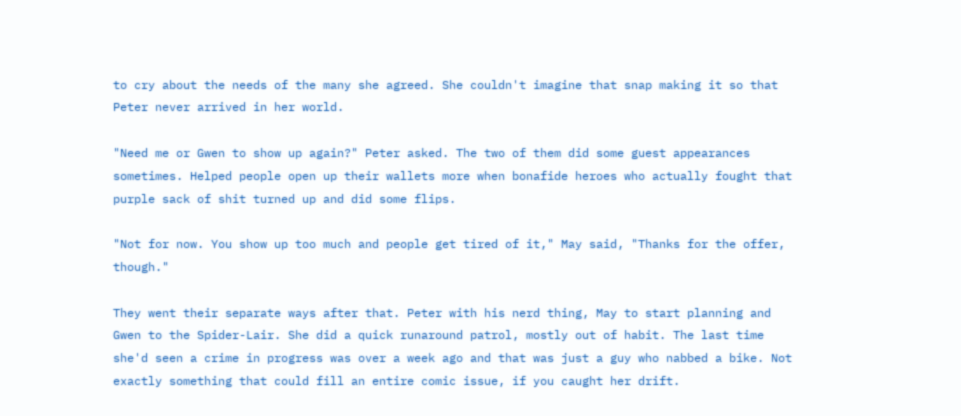to cry about the needs of the many she agreed. She couldn't imagine that snap making it so that Peter never arrived in her world.

"Need me or Gwen to show up again?" Peter asked. The two of them did some guest appearances sometimes. Helped people open up their wallets more when bonafide heroes who actually fought that purple sack of shit turned up and did some flips.

"Not for now. You show up too much and people get tired of it," May said, "Thanks for the offer, though."

They went their separate ways after that. Peter with his nerd thing, May to start planning and Gwen to the Spider-Lair. She did a quick runaround patrol, mostly out of habit. The last time she'd seen a crime in progress was over a week ago and that was just a guy who nabbed a bike. Not exactly something that could fill an entire comic issue, if you caught her drift.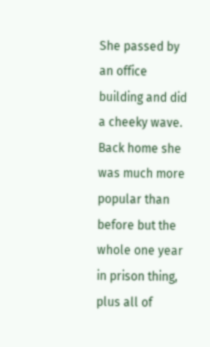She passed by an office building and did a cheeky wave. Back home she was much more popular than before but the whole one year in prison thing, plus all of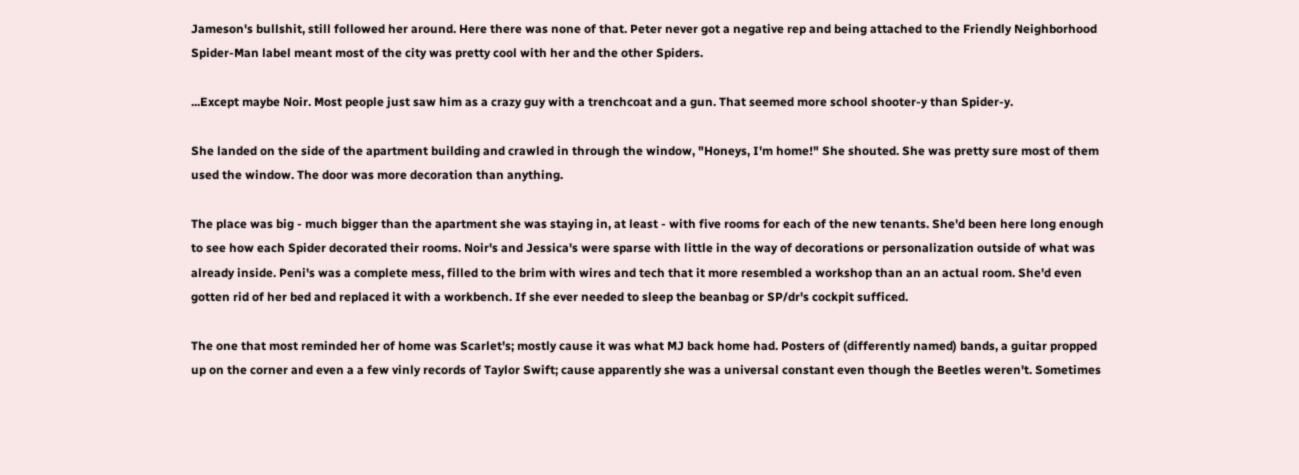Jameson's bullshit, still followed her around. Here there was none of that. Peter never got a negative rep and being attached to the Friendly Neighborhood Spider-Man label meant most of the city was pretty cool with her and the other Spiders.

...Except maybe Noir. Most people just saw him as a crazy guy with a trenchcoat and a gun. That seemed more school shooter-y than Spider-y.

She landed on the side of the apartment building and crawled in through the window, "Honeys, I'm home!" She shouted. She was pretty sure most of them used the window. The door was more decoration than anything.

The place was big - much bigger than the apartment she was staying in, at least - with five rooms for each of the new tenants. She'd been here long enough to see how each Spider decorated their rooms. Noir's and Jessica's were sparse with little in the way of decorations or personalization outside of what was already inside. Peni's was a complete mess, filled to the brim with wires and tech that it more resembled a workshop than an an actual room. She'd even gotten rid of her bed and replaced it with a workbench. If she ever needed to sleep the beanbag or SP/dr's cockpit sufficed.

The one that most reminded her of home was Scarlet's; mostly cause it was what MJ back home had. Posters of (differently named) bands, a guitar propped up on the corner and even a a few vinly records of Taylor Swift; cause apparently she was a universal constant even though the Beetles weren't. Sometimes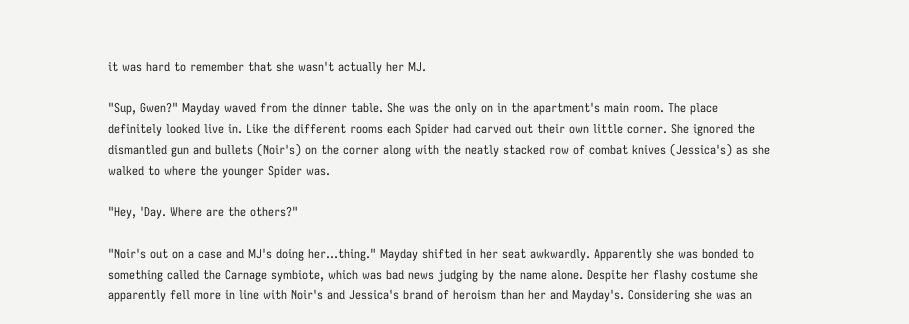it was hard to remember that she wasn't actually her MJ.

"Sup, Gwen?" Mayday waved from the dinner table. She was the only on in the apartment's main room. The place definitely looked live in. Like the different rooms each Spider had carved out their own little corner. She ignored the dismantled gun and bullets (Noir's) on the corner along with the neatly stacked row of combat knives (Jessica's) as she walked to where the younger Spider was.

"Hey, 'Day. Where are the others?"

"Noir's out on a case and MJ's doing her...thing." Mayday shifted in her seat awkwardly. Apparently she was bonded to something called the Carnage symbiote, which was bad news judging by the name alone. Despite her flashy costume she apparently fell more in line with Noir's and Jessica's brand of heroism than her and Mayday's. Considering she was an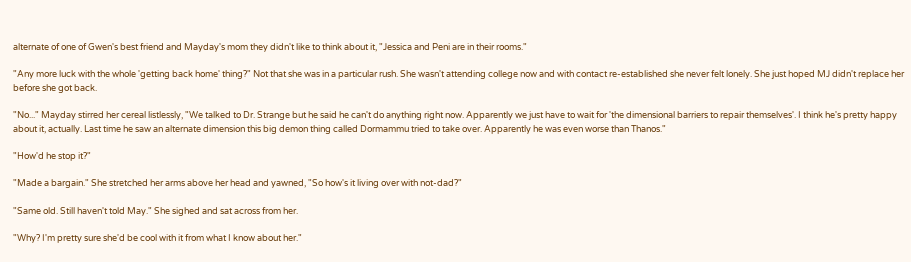alternate of one of Gwen's best friend and Mayday's mom they didn't like to think about it, "Jessica and Peni are in their rooms."

"Any more luck with the whole 'getting back home' thing?" Not that she was in a particular rush. She wasn't attending college now and with contact re-established she never felt lonely. She just hoped MJ didn't replace her before she got back.

"No..." Mayday stirred her cereal listlessly, "We talked to Dr. Strange but he said he can't do anything right now. Apparently we just have to wait for 'the dimensional barriers to repair themselves'. I think he's pretty happy about it, actually. Last time he saw an alternate dimension this big demon thing called Dormammu tried to take over. Apparently he was even worse than Thanos."

"How'd he stop it?"

"Made a bargain." She stretched her arms above her head and yawned, "So how's it living over with not-dad?"

"Same old. Still haven't told May." She sighed and sat across from her.

"Why? I'm pretty sure she'd be cool with it from what I know about her."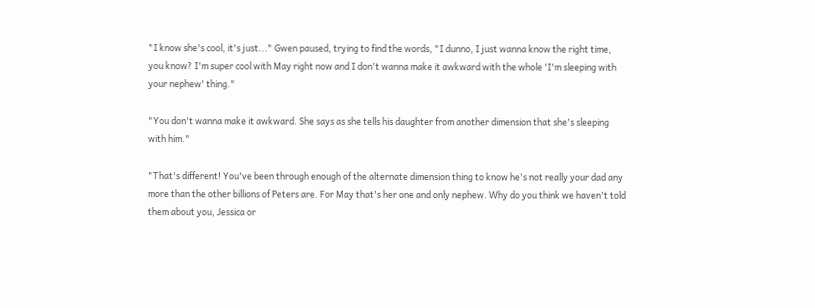"I know she's cool, it's just..." Gwen paused, trying to find the words, "I dunno, I just wanna know the right time, you know? I'm super cool with May right now and I don't wanna make it awkward with the whole 'I'm sleeping with your nephew' thing."

"You don't wanna make it awkward. She says as she tells his daughter from another dimension that she's sleeping with him."

"That's different! You've been through enough of the alternate dimension thing to know he's not really your dad any more than the other billions of Peters are. For May that's her one and only nephew. Why do you think we haven't told them about you, Jessica or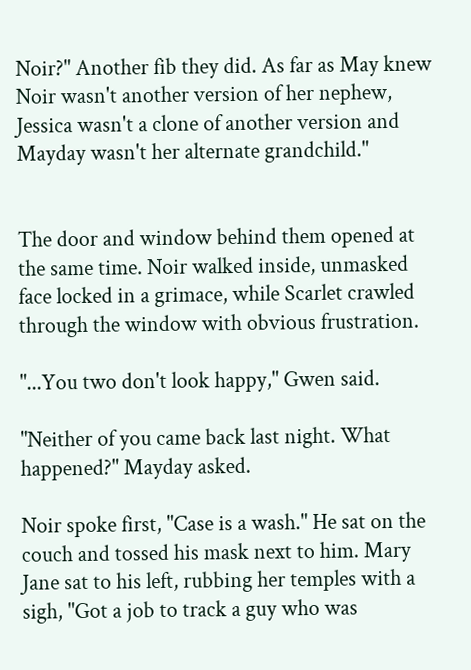Noir?" Another fib they did. As far as May knew Noir wasn't another version of her nephew, Jessica wasn't a clone of another version and Mayday wasn't her alternate grandchild."


The door and window behind them opened at the same time. Noir walked inside, unmasked face locked in a grimace, while Scarlet crawled through the window with obvious frustration.

"...You two don't look happy," Gwen said.

"Neither of you came back last night. What happened?" Mayday asked.

Noir spoke first, "Case is a wash." He sat on the couch and tossed his mask next to him. Mary Jane sat to his left, rubbing her temples with a sigh, "Got a job to track a guy who was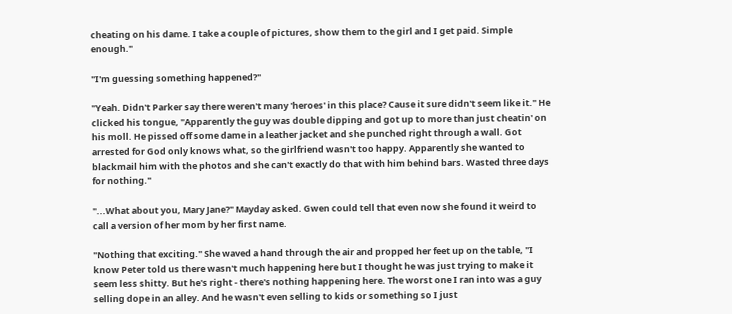cheating on his dame. I take a couple of pictures, show them to the girl and I get paid. Simple enough."

"I'm guessing something happened?"

"Yeah. Didn't Parker say there weren't many 'heroes' in this place? Cause it sure didn't seem like it." He clicked his tongue, "Apparently the guy was double dipping and got up to more than just cheatin' on his moll. He pissed off some dame in a leather jacket and she punched right through a wall. Got arrested for God only knows what, so the girlfriend wasn't too happy. Apparently she wanted to blackmail him with the photos and she can't exactly do that with him behind bars. Wasted three days for nothing."

"...What about you, Mary Jane?" Mayday asked. Gwen could tell that even now she found it weird to call a version of her mom by her first name.

"Nothing that exciting." She waved a hand through the air and propped her feet up on the table, "I know Peter told us there wasn't much happening here but I thought he was just trying to make it seem less shitty. But he's right - there's nothing happening here. The worst one I ran into was a guy selling dope in an alley. And he wasn't even selling to kids or something so I just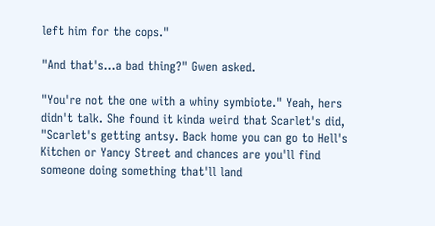left him for the cops."

"And that's...a bad thing?" Gwen asked.

"You're not the one with a whiny symbiote." Yeah, hers didn't talk. She found it kinda weird that Scarlet's did, "Scarlet's getting antsy. Back home you can go to Hell's Kitchen or Yancy Street and chances are you'll find someone doing something that'll land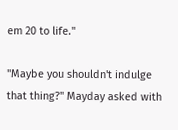em 20 to life."

"Maybe you shouldn't indulge that thing?" Mayday asked with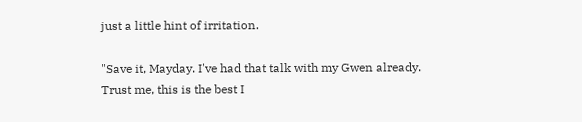just a little hint of irritation.

"Save it, Mayday. I've had that talk with my Gwen already. Trust me, this is the best I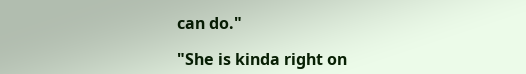can do."

"She is kinda right on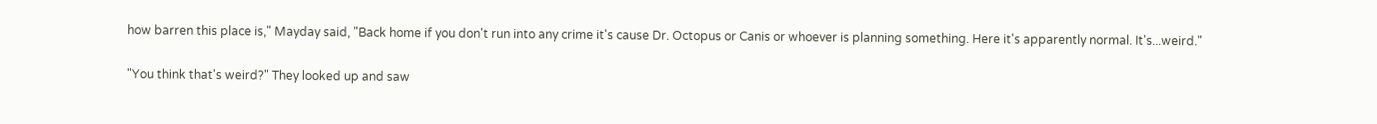how barren this place is," Mayday said, "Back home if you don't run into any crime it's cause Dr. Octopus or Canis or whoever is planning something. Here it's apparently normal. It's...weird."

"You think that's weird?" They looked up and saw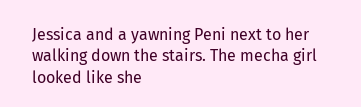Jessica and a yawning Peni next to her walking down the stairs. The mecha girl looked like she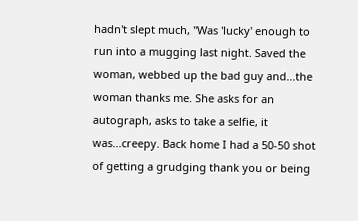hadn't slept much, "Was 'lucky' enough to run into a mugging last night. Saved the woman, webbed up the bad guy and...the woman thanks me. She asks for an autograph, asks to take a selfie, it was...creepy. Back home I had a 50-50 shot of getting a grudging thank you or being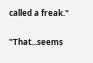called a freak."

"That...seems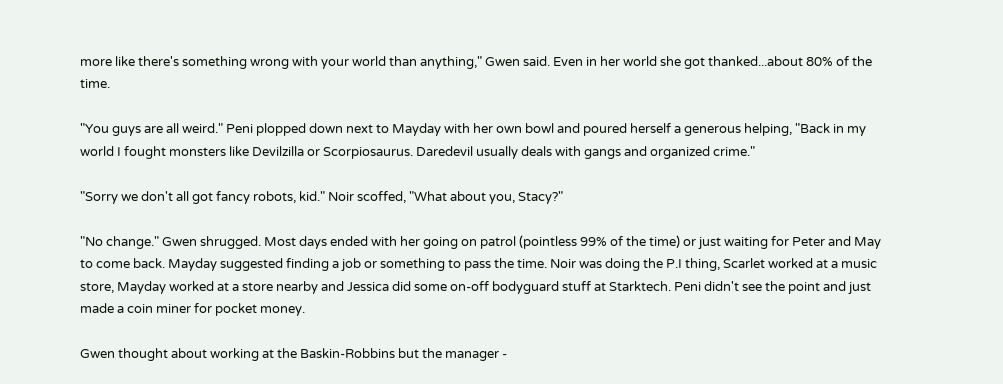more like there's something wrong with your world than anything," Gwen said. Even in her world she got thanked...about 80% of the time.

"You guys are all weird." Peni plopped down next to Mayday with her own bowl and poured herself a generous helping, "Back in my world I fought monsters like Devilzilla or Scorpiosaurus. Daredevil usually deals with gangs and organized crime."

"Sorry we don't all got fancy robots, kid." Noir scoffed, "What about you, Stacy?"

"No change." Gwen shrugged. Most days ended with her going on patrol (pointless 99% of the time) or just waiting for Peter and May to come back. Mayday suggested finding a job or something to pass the time. Noir was doing the P.I thing, Scarlet worked at a music store, Mayday worked at a store nearby and Jessica did some on-off bodyguard stuff at Starktech. Peni didn't see the point and just made a coin miner for pocket money.

Gwen thought about working at the Baskin-Robbins but the manager -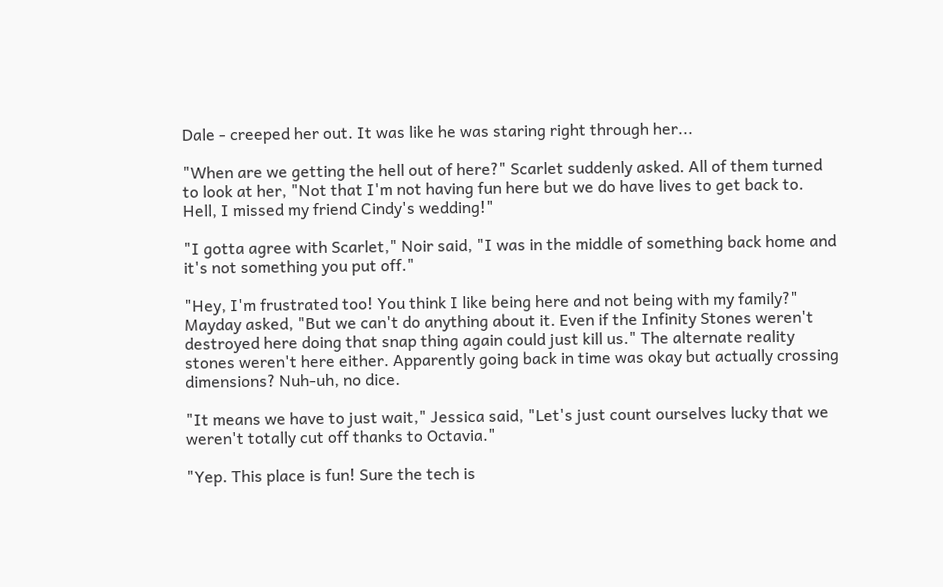Dale - creeped her out. It was like he was staring right through her...

"When are we getting the hell out of here?" Scarlet suddenly asked. All of them turned to look at her, "Not that I'm not having fun here but we do have lives to get back to. Hell, I missed my friend Cindy's wedding!"

"I gotta agree with Scarlet," Noir said, "I was in the middle of something back home and it's not something you put off."

"Hey, I'm frustrated too! You think I like being here and not being with my family?" Mayday asked, "But we can't do anything about it. Even if the Infinity Stones weren't destroyed here doing that snap thing again could just kill us." The alternate reality stones weren't here either. Apparently going back in time was okay but actually crossing dimensions? Nuh-uh, no dice.

"It means we have to just wait," Jessica said, "Let's just count ourselves lucky that we weren't totally cut off thanks to Octavia."

"Yep. This place is fun! Sure the tech is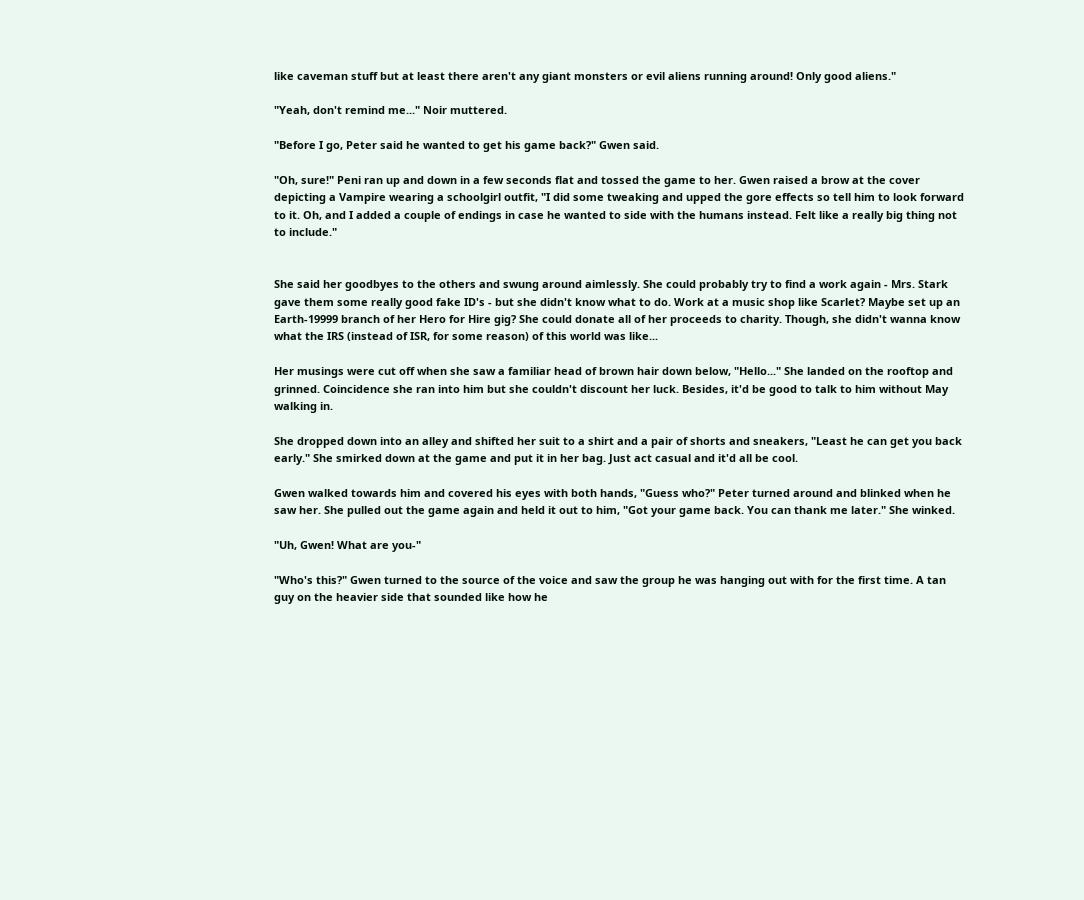like caveman stuff but at least there aren't any giant monsters or evil aliens running around! Only good aliens."

"Yeah, don't remind me..." Noir muttered.

"Before I go, Peter said he wanted to get his game back?" Gwen said.

"Oh, sure!" Peni ran up and down in a few seconds flat and tossed the game to her. Gwen raised a brow at the cover depicting a Vampire wearing a schoolgirl outfit, "I did some tweaking and upped the gore effects so tell him to look forward to it. Oh, and I added a couple of endings in case he wanted to side with the humans instead. Felt like a really big thing not to include."


She said her goodbyes to the others and swung around aimlessly. She could probably try to find a work again - Mrs. Stark gave them some really good fake ID's - but she didn't know what to do. Work at a music shop like Scarlet? Maybe set up an Earth-19999 branch of her Hero for Hire gig? She could donate all of her proceeds to charity. Though, she didn't wanna know what the IRS (instead of ISR, for some reason) of this world was like...

Her musings were cut off when she saw a familiar head of brown hair down below, "Hello..." She landed on the rooftop and grinned. Coincidence she ran into him but she couldn't discount her luck. Besides, it'd be good to talk to him without May walking in.

She dropped down into an alley and shifted her suit to a shirt and a pair of shorts and sneakers, "Least he can get you back early." She smirked down at the game and put it in her bag. Just act casual and it'd all be cool.

Gwen walked towards him and covered his eyes with both hands, "Guess who?" Peter turned around and blinked when he saw her. She pulled out the game again and held it out to him, "Got your game back. You can thank me later." She winked.

"Uh, Gwen! What are you-"

"Who's this?" Gwen turned to the source of the voice and saw the group he was hanging out with for the first time. A tan guy on the heavier side that sounded like how he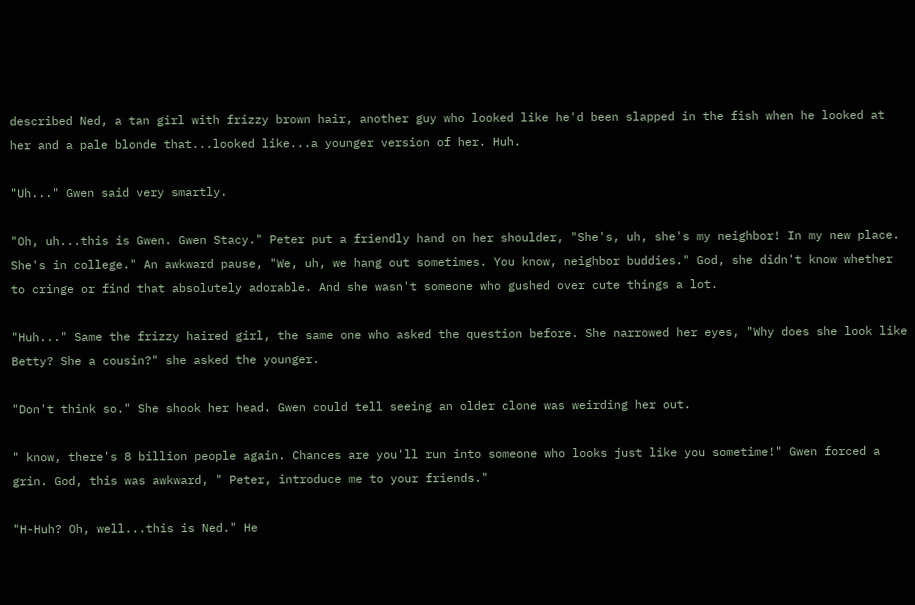described Ned, a tan girl with frizzy brown hair, another guy who looked like he'd been slapped in the fish when he looked at her and a pale blonde that...looked like...a younger version of her. Huh.

"Uh..." Gwen said very smartly.

"Oh, uh...this is Gwen. Gwen Stacy." Peter put a friendly hand on her shoulder, "She's, uh, she's my neighbor! In my new place. She's in college." An awkward pause, "We, uh, we hang out sometimes. You know, neighbor buddies." God, she didn't know whether to cringe or find that absolutely adorable. And she wasn't someone who gushed over cute things a lot.

"Huh..." Same the frizzy haired girl, the same one who asked the question before. She narrowed her eyes, "Why does she look like Betty? She a cousin?" she asked the younger.

"Don't think so." She shook her head. Gwen could tell seeing an older clone was weirding her out.

" know, there's 8 billion people again. Chances are you'll run into someone who looks just like you sometime!" Gwen forced a grin. God, this was awkward, " Peter, introduce me to your friends."

"H-Huh? Oh, well...this is Ned." He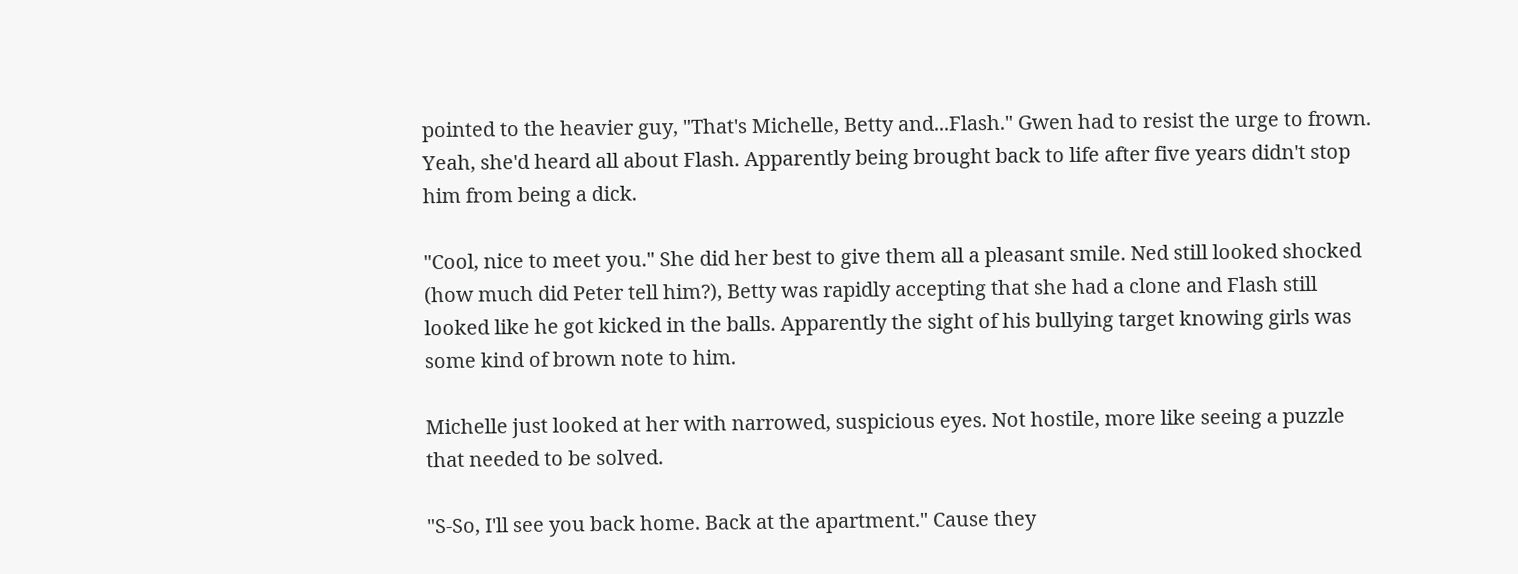pointed to the heavier guy, "That's Michelle, Betty and...Flash." Gwen had to resist the urge to frown. Yeah, she'd heard all about Flash. Apparently being brought back to life after five years didn't stop him from being a dick.

"Cool, nice to meet you." She did her best to give them all a pleasant smile. Ned still looked shocked (how much did Peter tell him?), Betty was rapidly accepting that she had a clone and Flash still looked like he got kicked in the balls. Apparently the sight of his bullying target knowing girls was some kind of brown note to him.

Michelle just looked at her with narrowed, suspicious eyes. Not hostile, more like seeing a puzzle that needed to be solved.

"S-So, I'll see you back home. Back at the apartment." Cause they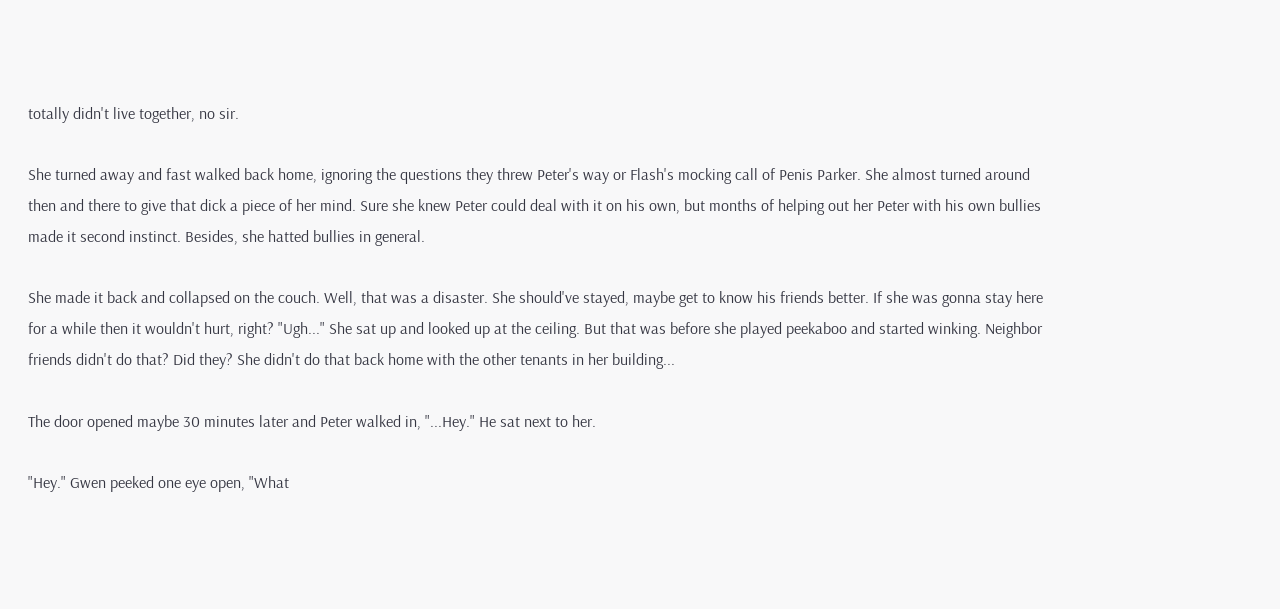totally didn't live together, no sir.

She turned away and fast walked back home, ignoring the questions they threw Peter's way or Flash's mocking call of Penis Parker. She almost turned around then and there to give that dick a piece of her mind. Sure she knew Peter could deal with it on his own, but months of helping out her Peter with his own bullies made it second instinct. Besides, she hatted bullies in general.

She made it back and collapsed on the couch. Well, that was a disaster. She should've stayed, maybe get to know his friends better. If she was gonna stay here for a while then it wouldn't hurt, right? "Ugh..." She sat up and looked up at the ceiling. But that was before she played peekaboo and started winking. Neighbor friends didn't do that? Did they? She didn't do that back home with the other tenants in her building...

The door opened maybe 30 minutes later and Peter walked in, "...Hey." He sat next to her.

"Hey." Gwen peeked one eye open, "What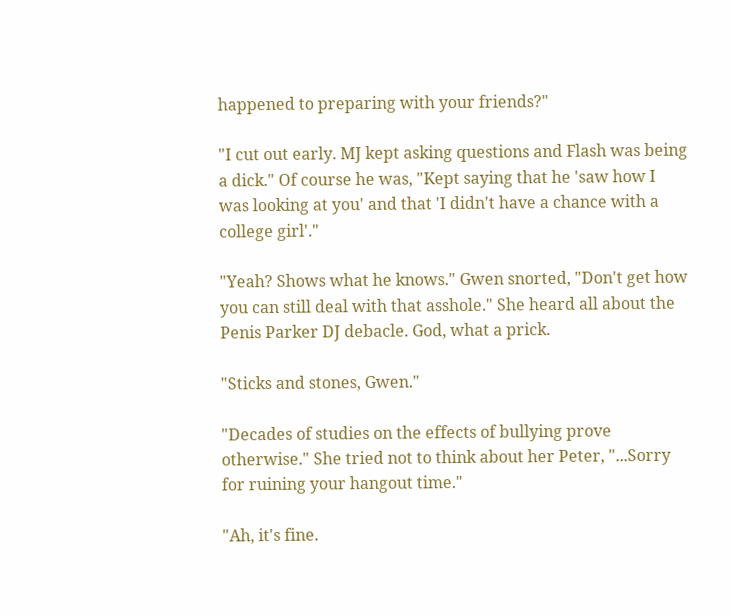happened to preparing with your friends?"

"I cut out early. MJ kept asking questions and Flash was being a dick." Of course he was, "Kept saying that he 'saw how I was looking at you' and that 'I didn't have a chance with a college girl'."

"Yeah? Shows what he knows." Gwen snorted, "Don't get how you can still deal with that asshole." She heard all about the Penis Parker DJ debacle. God, what a prick.

"Sticks and stones, Gwen."

"Decades of studies on the effects of bullying prove otherwise." She tried not to think about her Peter, "...Sorry for ruining your hangout time."

"Ah, it's fine.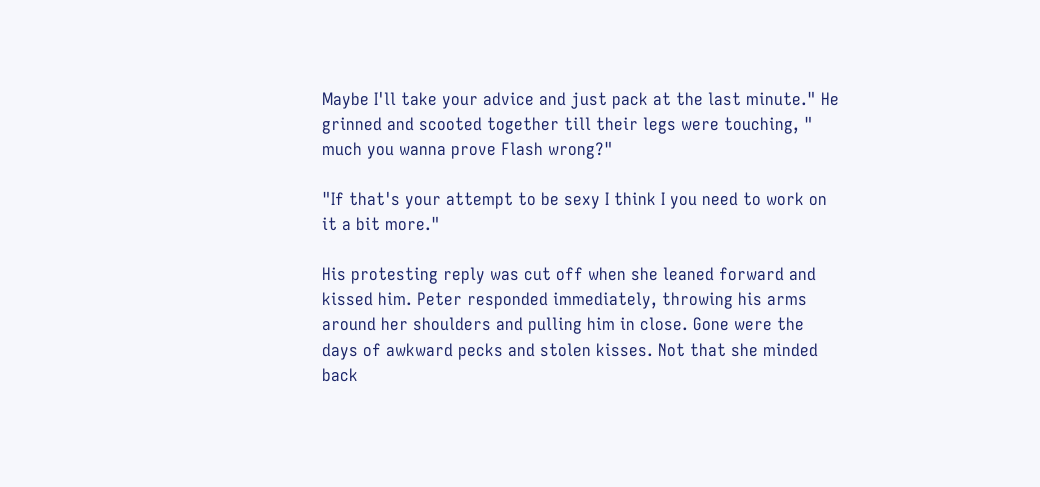Maybe I'll take your advice and just pack at the last minute." He grinned and scooted together till their legs were touching, " much you wanna prove Flash wrong?"

"If that's your attempt to be sexy I think I you need to work on it a bit more."

His protesting reply was cut off when she leaned forward and kissed him. Peter responded immediately, throwing his arms around her shoulders and pulling him in close. Gone were the days of awkward pecks and stolen kisses. Not that she minded back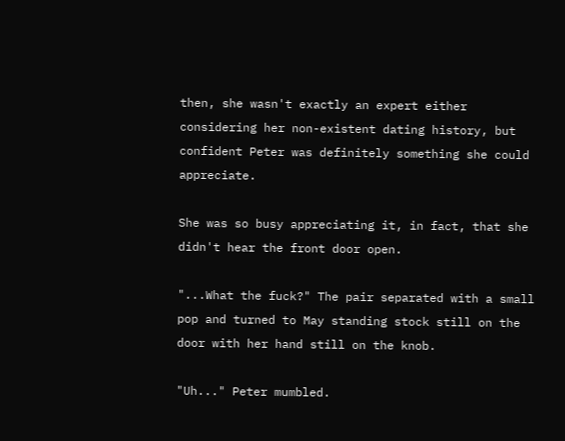then, she wasn't exactly an expert either considering her non-existent dating history, but confident Peter was definitely something she could appreciate.

She was so busy appreciating it, in fact, that she didn't hear the front door open.

"...What the fuck?" The pair separated with a small pop and turned to May standing stock still on the door with her hand still on the knob.

"Uh..." Peter mumbled.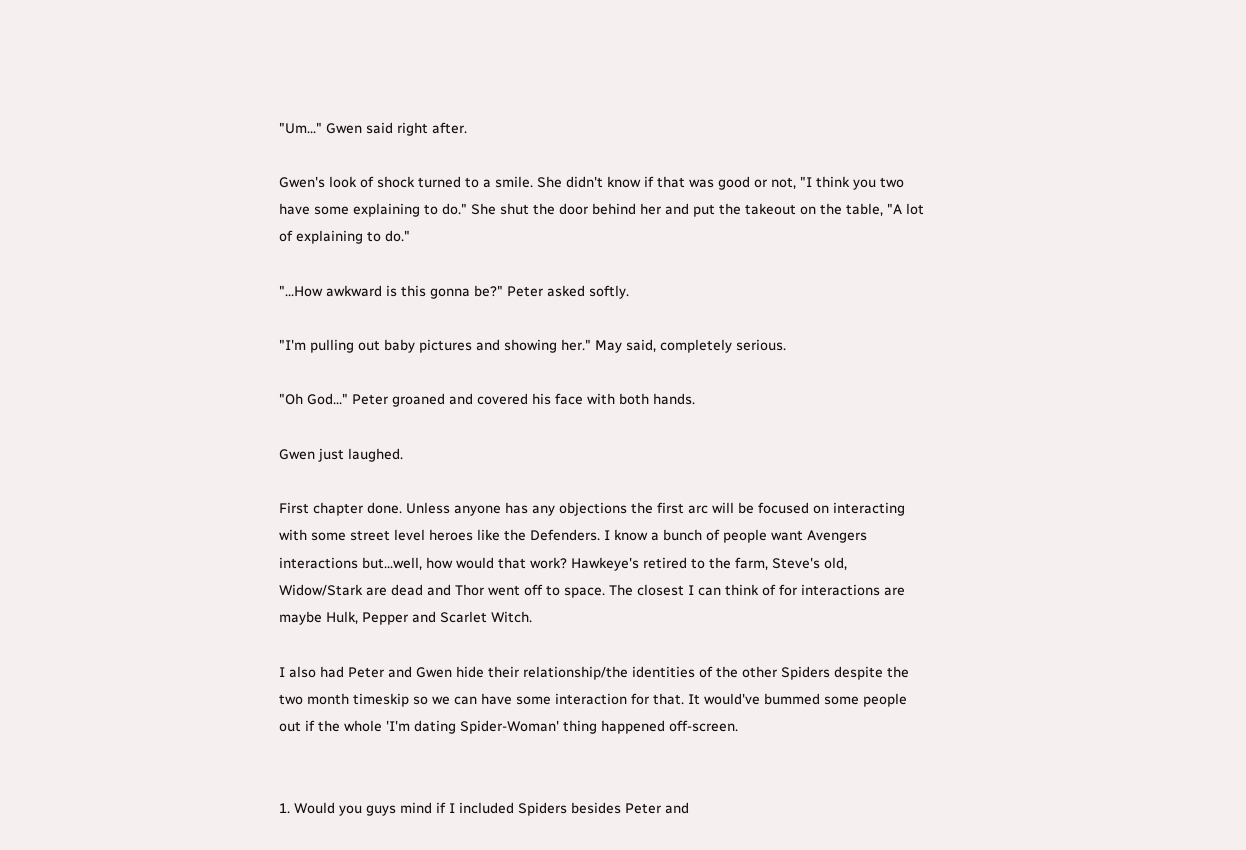"Um..." Gwen said right after.

Gwen's look of shock turned to a smile. She didn't know if that was good or not, "I think you two have some explaining to do." She shut the door behind her and put the takeout on the table, "A lot of explaining to do."

"...How awkward is this gonna be?" Peter asked softly.

"I'm pulling out baby pictures and showing her." May said, completely serious.

"Oh God..." Peter groaned and covered his face with both hands.

Gwen just laughed.

First chapter done. Unless anyone has any objections the first arc will be focused on interacting with some street level heroes like the Defenders. I know a bunch of people want Avengers interactions but...well, how would that work? Hawkeye's retired to the farm, Steve's old, Widow/Stark are dead and Thor went off to space. The closest I can think of for interactions are maybe Hulk, Pepper and Scarlet Witch.

I also had Peter and Gwen hide their relationship/the identities of the other Spiders despite the two month timeskip so we can have some interaction for that. It would've bummed some people out if the whole 'I'm dating Spider-Woman' thing happened off-screen.


1. Would you guys mind if I included Spiders besides Peter and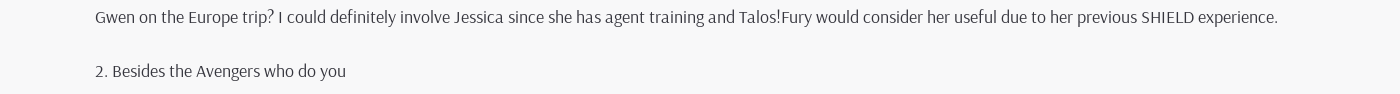Gwen on the Europe trip? I could definitely involve Jessica since she has agent training and Talos!Fury would consider her useful due to her previous SHIELD experience.

2. Besides the Avengers who do you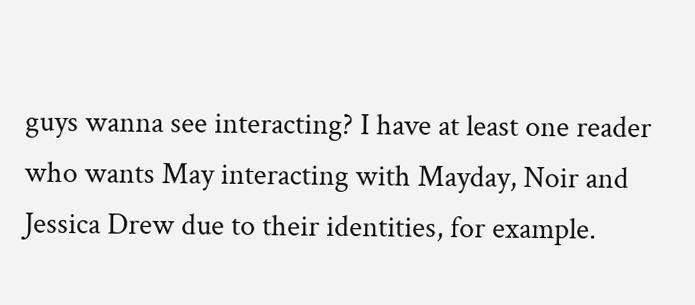guys wanna see interacting? I have at least one reader who wants May interacting with Mayday, Noir and Jessica Drew due to their identities, for example.